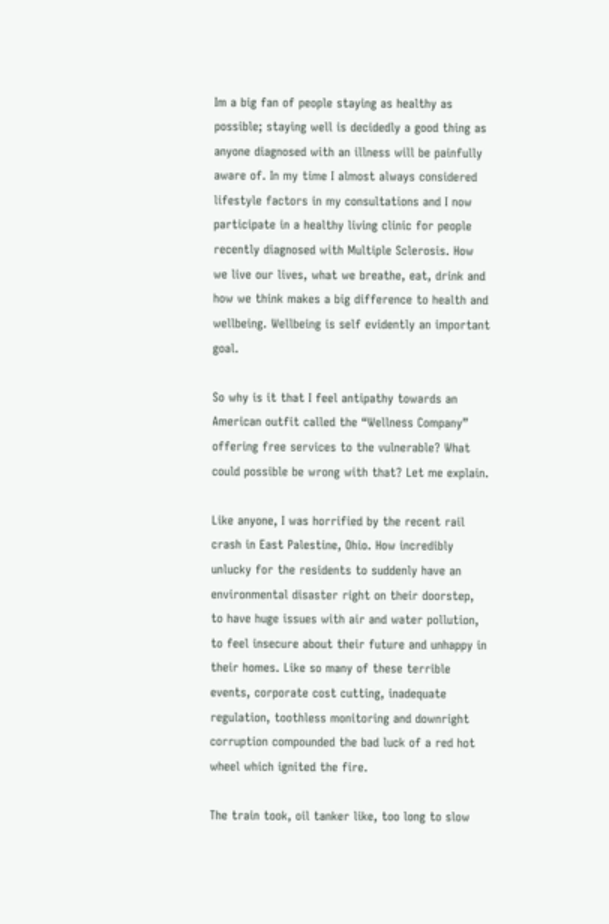Im a big fan of people staying as healthy as possible; staying well is decidedly a good thing as anyone diagnosed with an illness will be painfully aware of. In my time I almost always considered lifestyle factors in my consultations and I now participate in a healthy living clinic for people recently diagnosed with Multiple Sclerosis. How we live our lives, what we breathe, eat, drink and how we think makes a big difference to health and wellbeing. Wellbeing is self evidently an important goal.

So why is it that I feel antipathy towards an American outfit called the “Wellness Company” offering free services to the vulnerable? What could possible be wrong with that? Let me explain.

Like anyone, I was horrified by the recent rail crash in East Palestine, Ohio. How incredibly unlucky for the residents to suddenly have an environmental disaster right on their doorstep, to have huge issues with air and water pollution, to feel insecure about their future and unhappy in their homes. Like so many of these terrible events, corporate cost cutting, inadequate regulation, toothless monitoring and downright corruption compounded the bad luck of a red hot wheel which ignited the fire.

The train took, oil tanker like, too long to slow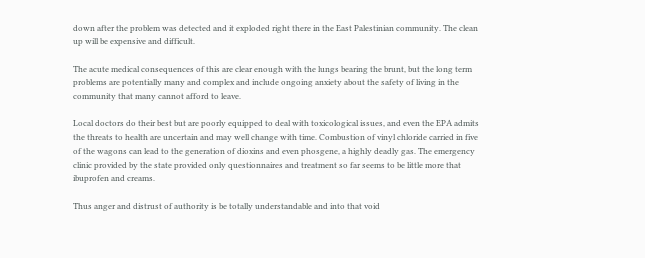down after the problem was detected and it exploded right there in the East Palestinian community. The clean up will be expensive and difficult.

The acute medical consequences of this are clear enough with the lungs bearing the brunt, but the long term problems are potentially many and complex and include ongoing anxiety about the safety of living in the community that many cannot afford to leave.

Local doctors do their best but are poorly equipped to deal with toxicological issues, and even the EPA admits the threats to health are uncertain and may well change with time. Combustion of vinyl chloride carried in five of the wagons can lead to the generation of dioxins and even phosgene, a highly deadly gas. The emergency clinic provided by the state provided only questionnaires and treatment so far seems to be little more that ibuprofen and creams.

Thus anger and distrust of authority is be totally understandable and into that void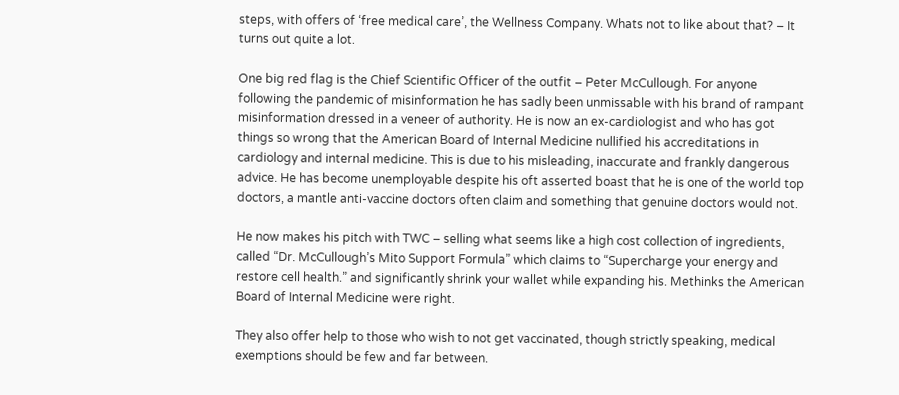steps, with offers of ‘free medical care’, the Wellness Company. Whats not to like about that? – It turns out quite a lot.

One big red flag is the Chief Scientific Officer of the outfit – Peter McCullough. For anyone following the pandemic of misinformation he has sadly been unmissable with his brand of rampant misinformation dressed in a veneer of authority. He is now an ex-cardiologist and who has got things so wrong that the American Board of Internal Medicine nullified his accreditations in cardiology and internal medicine. This is due to his misleading, inaccurate and frankly dangerous advice. He has become unemployable despite his oft asserted boast that he is one of the world top doctors, a mantle anti-vaccine doctors often claim and something that genuine doctors would not.

He now makes his pitch with TWC – selling what seems like a high cost collection of ingredients, called “Dr. McCullough’s Mito Support Formula” which claims to “Supercharge your energy and restore cell health.” and significantly shrink your wallet while expanding his. Methinks the American Board of Internal Medicine were right.

They also offer help to those who wish to not get vaccinated, though strictly speaking, medical exemptions should be few and far between.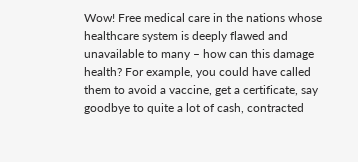Wow! Free medical care in the nations whose healthcare system is deeply flawed and unavailable to many – how can this damage health? For example, you could have called them to avoid a vaccine, get a certificate, say goodbye to quite a lot of cash, contracted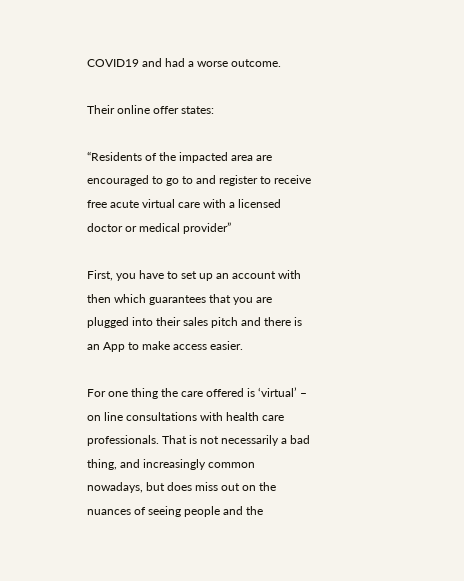COVID19 and had a worse outcome.

Their online offer states:

“Residents of the impacted area are encouraged to go to and register to receive free acute virtual care with a licensed doctor or medical provider”

First, you have to set up an account with then which guarantees that you are plugged into their sales pitch and there is an App to make access easier.

For one thing the care offered is ‘virtual’ – on line consultations with health care professionals. That is not necessarily a bad thing, and increasingly common nowadays, but does miss out on the nuances of seeing people and the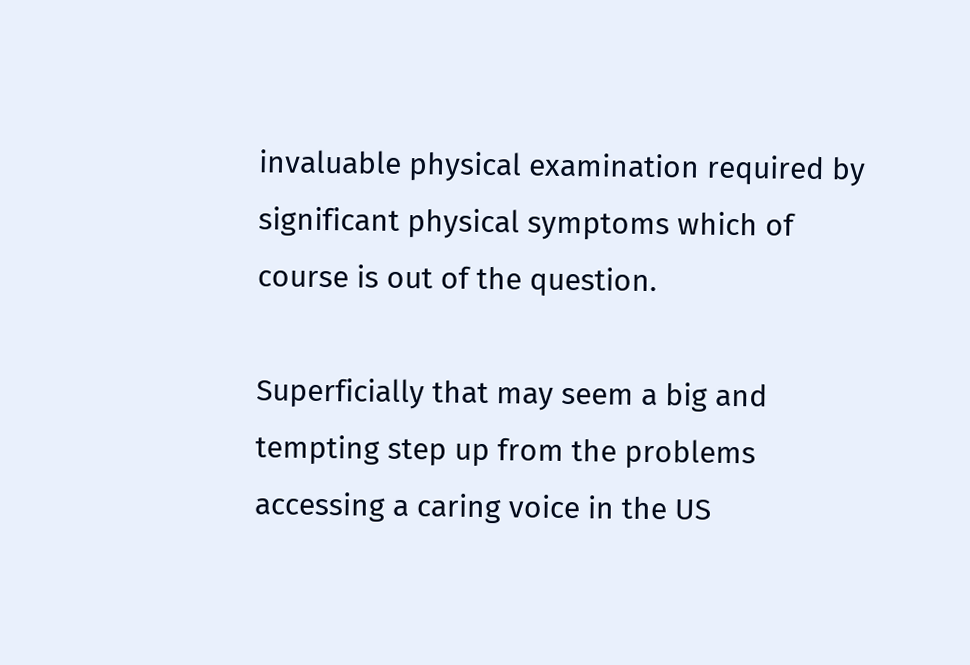invaluable physical examination required by significant physical symptoms which of course is out of the question.

Superficially that may seem a big and tempting step up from the problems accessing a caring voice in the US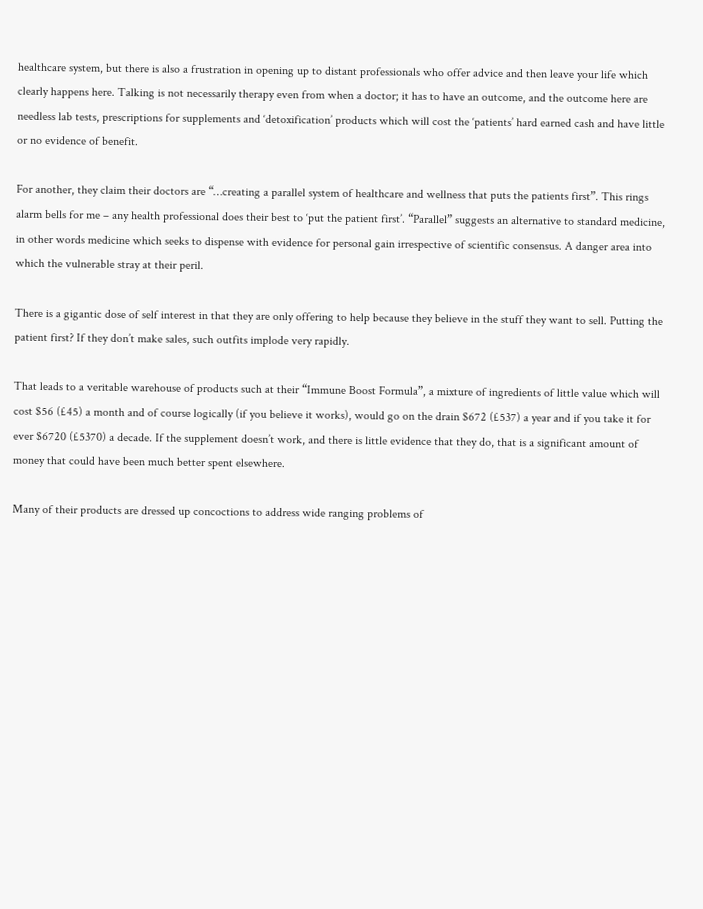healthcare system, but there is also a frustration in opening up to distant professionals who offer advice and then leave your life which clearly happens here. Talking is not necessarily therapy even from when a doctor; it has to have an outcome, and the outcome here are needless lab tests, prescriptions for supplements and ‘detoxification’ products which will cost the ‘patients’ hard earned cash and have little or no evidence of benefit.

For another, they claim their doctors are “…creating a parallel system of healthcare and wellness that puts the patients first”. This rings alarm bells for me – any health professional does their best to ‘put the patient first’. “Parallel” suggests an alternative to standard medicine, in other words medicine which seeks to dispense with evidence for personal gain irrespective of scientific consensus. A danger area into which the vulnerable stray at their peril.

There is a gigantic dose of self interest in that they are only offering to help because they believe in the stuff they want to sell. Putting the patient first? If they don’t make sales, such outfits implode very rapidly.

That leads to a veritable warehouse of products such at their “Immune Boost Formula”, a mixture of ingredients of little value which will cost $56 (£45) a month and of course logically (if you believe it works), would go on the drain $672 (£537) a year and if you take it for ever $6720 (£5370) a decade. If the supplement doesn’t work, and there is little evidence that they do, that is a significant amount of money that could have been much better spent elsewhere.

Many of their products are dressed up concoctions to address wide ranging problems of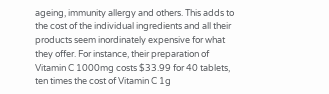ageing, immunity allergy and others. This adds to the cost of the individual ingredients and all their products seem inordinately expensive for what they offer. For instance, their preparation of Vitamin C 1000mg costs $33.99 for 40 tablets, ten times the cost of Vitamin C 1g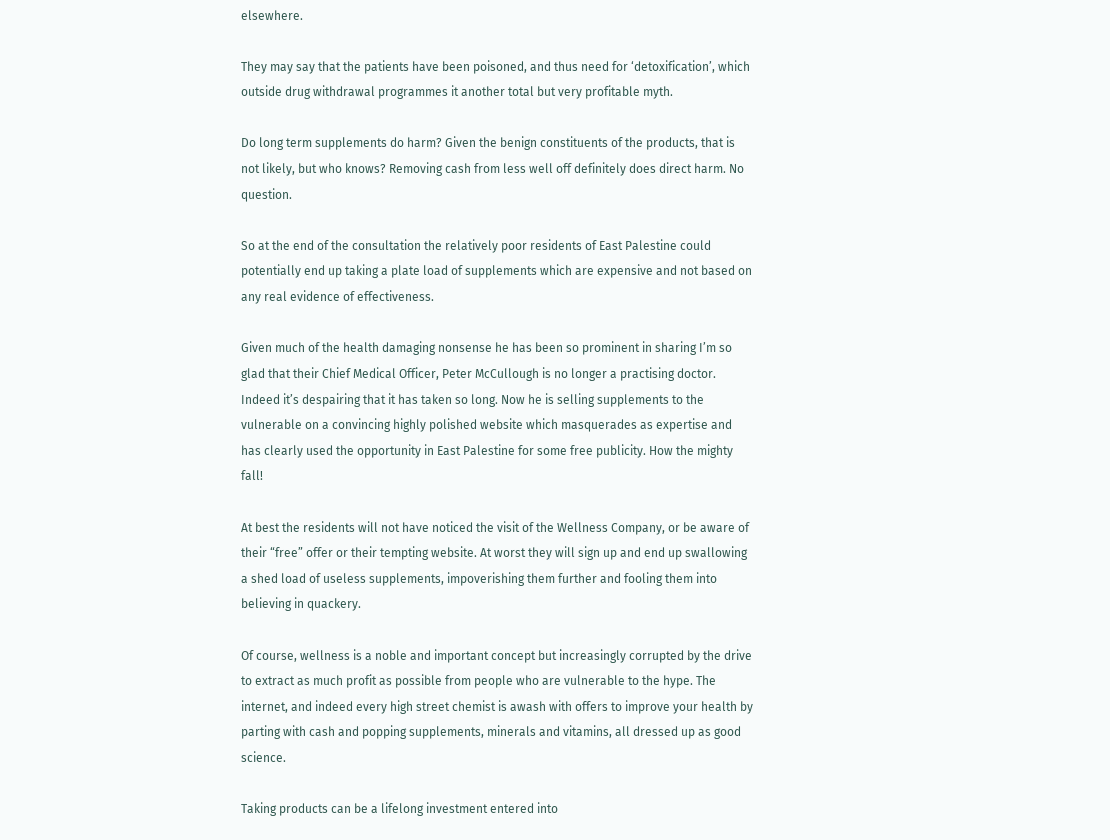elsewhere.

They may say that the patients have been poisoned, and thus need for ‘detoxification’, which outside drug withdrawal programmes it another total but very profitable myth.

Do long term supplements do harm? Given the benign constituents of the products, that is not likely, but who knows? Removing cash from less well off definitely does direct harm. No question.

So at the end of the consultation the relatively poor residents of East Palestine could potentially end up taking a plate load of supplements which are expensive and not based on any real evidence of effectiveness.

Given much of the health damaging nonsense he has been so prominent in sharing I’m so glad that their Chief Medical Officer, Peter McCullough is no longer a practising doctor. Indeed it’s despairing that it has taken so long. Now he is selling supplements to the vulnerable on a convincing highly polished website which masquerades as expertise and has clearly used the opportunity in East Palestine for some free publicity. How the mighty fall!

At best the residents will not have noticed the visit of the Wellness Company, or be aware of their “free” offer or their tempting website. At worst they will sign up and end up swallowing a shed load of useless supplements, impoverishing them further and fooling them into believing in quackery.

Of course, wellness is a noble and important concept but increasingly corrupted by the drive to extract as much profit as possible from people who are vulnerable to the hype. The internet, and indeed every high street chemist is awash with offers to improve your health by parting with cash and popping supplements, minerals and vitamins, all dressed up as good science.

Taking products can be a lifelong investment entered into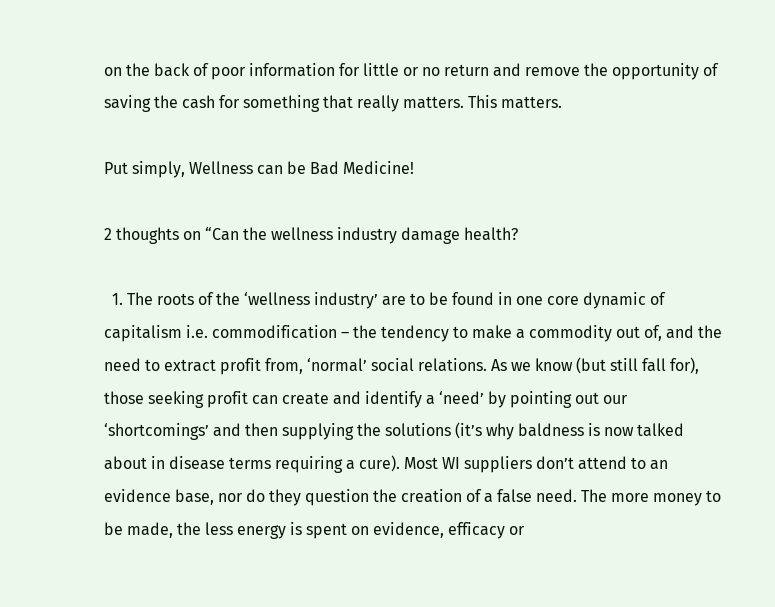on the back of poor information for little or no return and remove the opportunity of saving the cash for something that really matters. This matters.

Put simply, Wellness can be Bad Medicine!

2 thoughts on “Can the wellness industry damage health?

  1. The roots of the ‘wellness industry’ are to be found in one core dynamic of capitalism i.e. commodification – the tendency to make a commodity out of, and the need to extract profit from, ‘normal’ social relations. As we know (but still fall for), those seeking profit can create and identify a ‘need’ by pointing out our ‘shortcomings’ and then supplying the solutions (it’s why baldness is now talked about in disease terms requiring a cure). Most WI suppliers don’t attend to an evidence base, nor do they question the creation of a false need. The more money to be made, the less energy is spent on evidence, efficacy or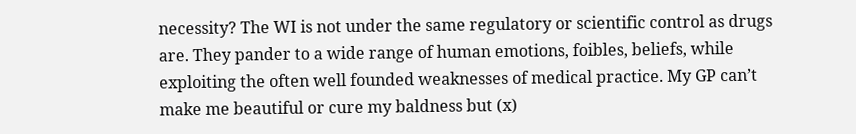necessity? The WI is not under the same regulatory or scientific control as drugs are. They pander to a wide range of human emotions, foibles, beliefs, while exploiting the often well founded weaknesses of medical practice. My GP can’t make me beautiful or cure my baldness but (x)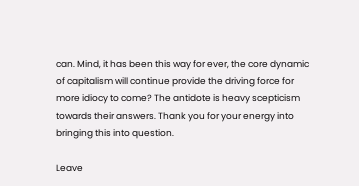can. Mind, it has been this way for ever, the core dynamic of capitalism will continue provide the driving force for more idiocy to come? The antidote is heavy scepticism towards their answers. Thank you for your energy into bringing this into question.

Leave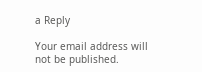a Reply

Your email address will not be published.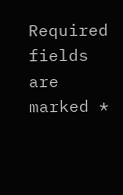Required fields are marked *